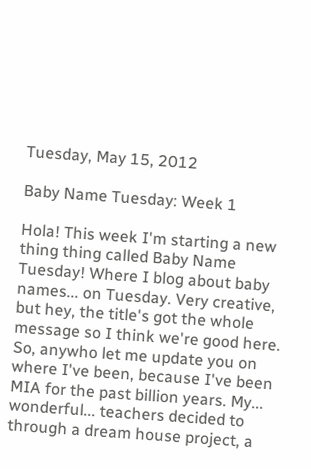Tuesday, May 15, 2012

Baby Name Tuesday: Week 1

Hola! This week I'm starting a new thing thing called Baby Name Tuesday! Where I blog about baby names... on Tuesday. Very creative, but hey, the title's got the whole message so I think we're good here. So, anywho let me update you on where I've been, because I've been MIA for the past billion years. My...  wonderful... teachers decided to through a dream house project, a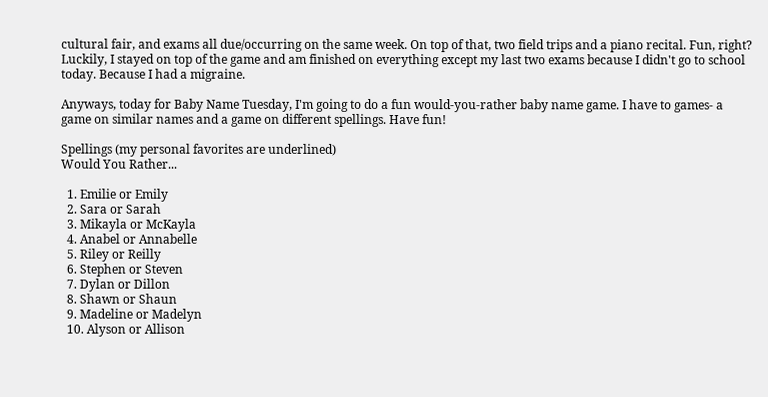cultural fair, and exams all due/occurring on the same week. On top of that, two field trips and a piano recital. Fun, right? Luckily, I stayed on top of the game and am finished on everything except my last two exams because I didn't go to school today. Because I had a migraine.

Anyways, today for Baby Name Tuesday, I'm going to do a fun would-you-rather baby name game. I have to games- a game on similar names and a game on different spellings. Have fun!

Spellings (my personal favorites are underlined)
Would You Rather...

  1. Emilie or Emily
  2. Sara or Sarah
  3. Mikayla or McKayla
  4. Anabel or Annabelle
  5. Riley or Reilly
  6. Stephen or Steven
  7. Dylan or Dillon
  8. Shawn or Shaun
  9. Madeline or Madelyn
  10. Alyson or Allison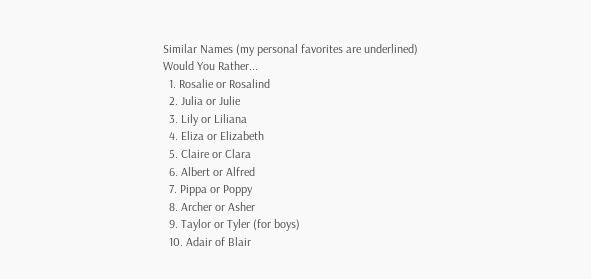Similar Names (my personal favorites are underlined)
Would You Rather...
  1. Rosalie or Rosalind
  2. Julia or Julie
  3. Lily or Liliana
  4. Eliza or Elizabeth
  5. Claire or Clara
  6. Albert or Alfred
  7. Pippa or Poppy
  8. Archer or Asher
  9. Taylor or Tyler (for boys)
  10. Adair of Blair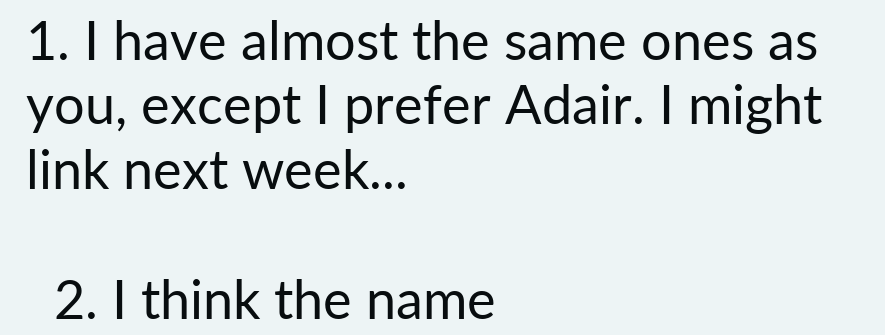1. I have almost the same ones as you, except I prefer Adair. I might link next week...

  2. I think the name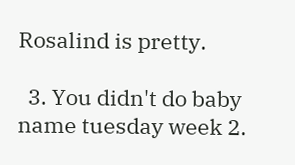Rosalind is pretty.

  3. You didn't do baby name tuesday week 2.